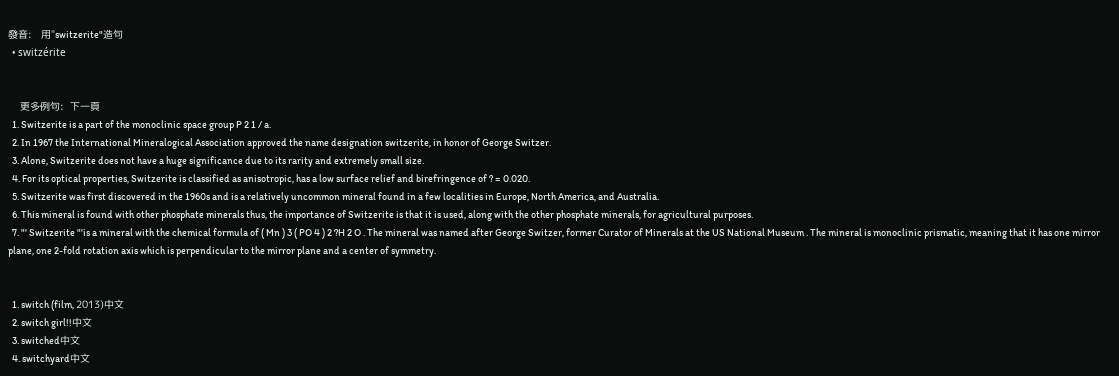發音:   用"switzerite"造句
  • switzérite


    更多例句:  下一頁
  1. Switzerite is a part of the monoclinic space group P 2 1 / a.
  2. In 1967 the International Mineralogical Association approved the name designation switzerite, in honor of George Switzer.
  3. Alone, Switzerite does not have a huge significance due to its rarity and extremely small size.
  4. For its optical properties, Switzerite is classified as anisotropic, has a low surface relief and birefringence of ? = 0.020.
  5. Switzerite was first discovered in the 1960s and is a relatively uncommon mineral found in a few localities in Europe, North America, and Australia.
  6. This mineral is found with other phosphate minerals thus, the importance of Switzerite is that it is used, along with the other phosphate minerals, for agricultural purposes.
  7. "' Switzerite "'is a mineral with the chemical formula of ( Mn ) 3 ( PO 4 ) 2 ?H 2 O . The mineral was named after George Switzer, former Curator of Minerals at the US National Museum . The mineral is monoclinic prismatic, meaning that it has one mirror plane, one 2-fold rotation axis which is perpendicular to the mirror plane and a center of symmetry.


  1. switch (film, 2013)中文
  2. switch girl!!中文
  3. switched中文
  4. switchyard中文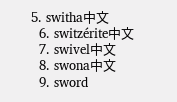5. switha中文
  6. switzérite中文
  7. swivel中文
  8. swona中文
  9. sword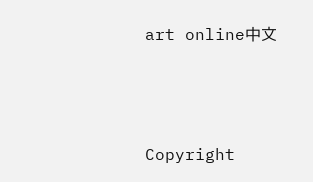art online中文



Copyright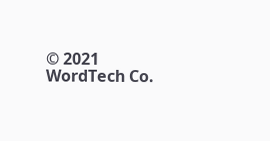© 2021 WordTech Co.